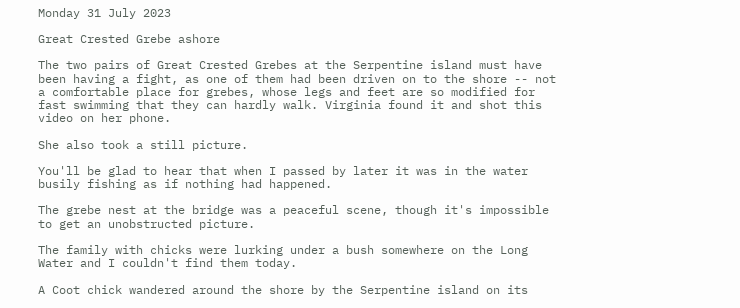Monday 31 July 2023

Great Crested Grebe ashore

The two pairs of Great Crested Grebes at the Serpentine island must have been having a fight, as one of them had been driven on to the shore -- not a comfortable place for grebes, whose legs and feet are so modified for fast swimming that they can hardly walk. Virginia found it and shot this video on her phone.

She also took a still picture.

You'll be glad to hear that when I passed by later it was in the water busily fishing as if nothing had happened.

The grebe nest at the bridge was a peaceful scene, though it's impossible to get an unobstructed picture.

The family with chicks were lurking under a bush somewhere on the Long Water and I couldn't find them today.

A Coot chick wandered around the shore by the Serpentine island on its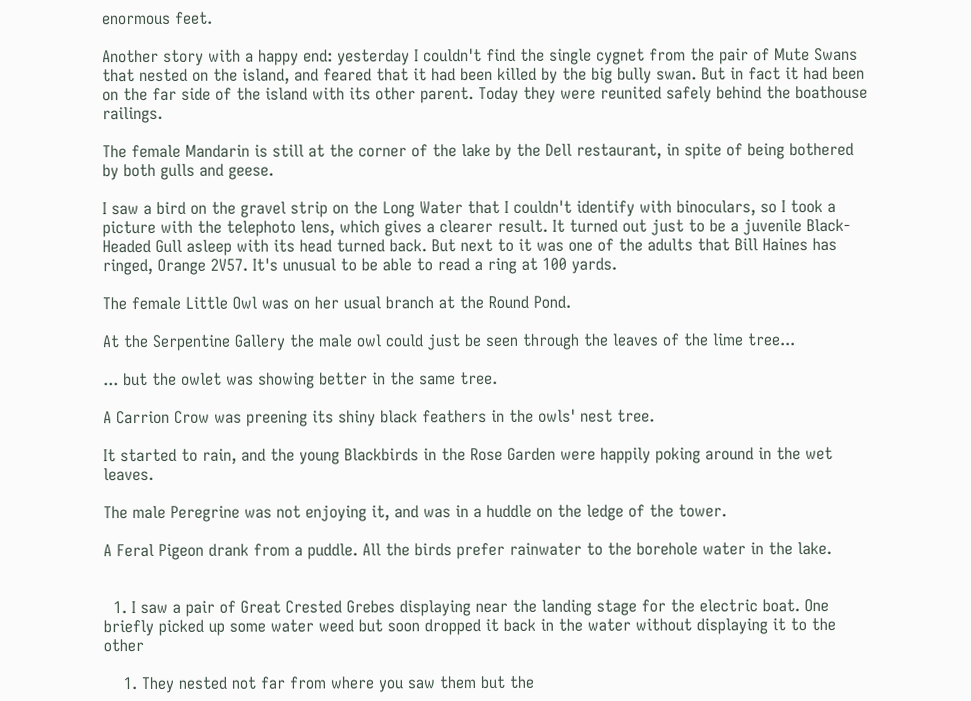enormous feet.

Another story with a happy end: yesterday I couldn't find the single cygnet from the pair of Mute Swans that nested on the island, and feared that it had been killed by the big bully swan. But in fact it had been on the far side of the island with its other parent. Today they were reunited safely behind the boathouse railings.

The female Mandarin is still at the corner of the lake by the Dell restaurant, in spite of being bothered by both gulls and geese.

I saw a bird on the gravel strip on the Long Water that I couldn't identify with binoculars, so I took a picture with the telephoto lens, which gives a clearer result. It turned out just to be a juvenile Black-Headed Gull asleep with its head turned back. But next to it was one of the adults that Bill Haines has ringed, Orange 2V57. It's unusual to be able to read a ring at 100 yards.

The female Little Owl was on her usual branch at the Round Pond.

At the Serpentine Gallery the male owl could just be seen through the leaves of the lime tree...

... but the owlet was showing better in the same tree.

A Carrion Crow was preening its shiny black feathers in the owls' nest tree.

It started to rain, and the young Blackbirds in the Rose Garden were happily poking around in the wet leaves.

The male Peregrine was not enjoying it, and was in a huddle on the ledge of the tower.

A Feral Pigeon drank from a puddle. All the birds prefer rainwater to the borehole water in the lake.


  1. I saw a pair of Great Crested Grebes displaying near the landing stage for the electric boat. One briefly picked up some water weed but soon dropped it back in the water without displaying it to the other

    1. They nested not far from where you saw them but the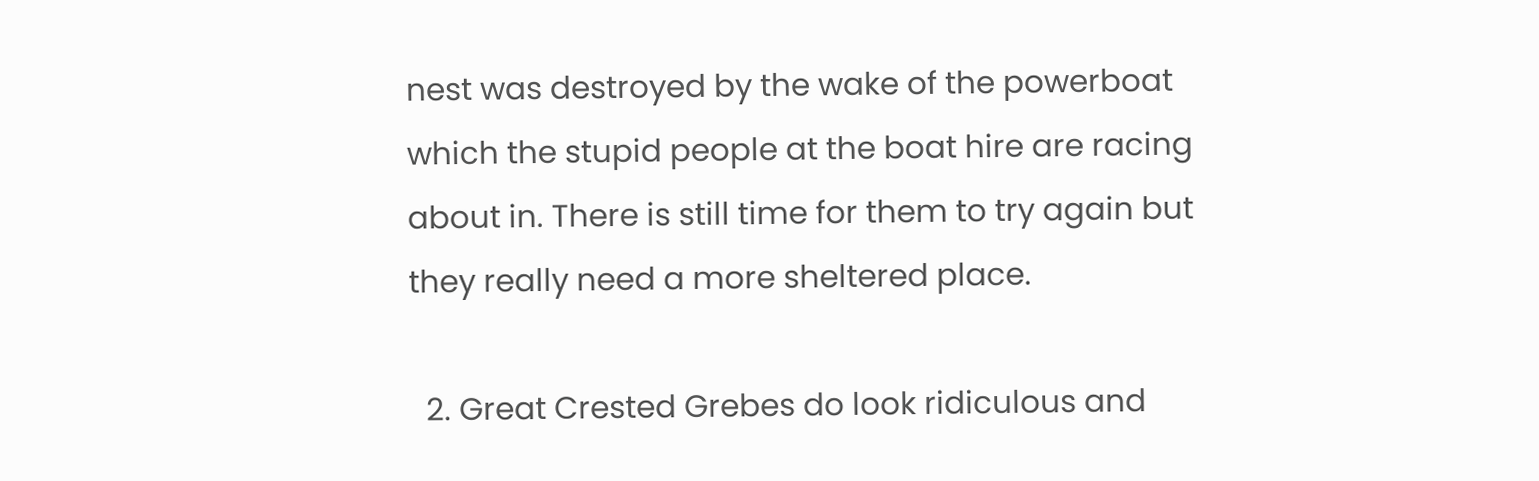nest was destroyed by the wake of the powerboat which the stupid people at the boat hire are racing about in. There is still time for them to try again but they really need a more sheltered place.

  2. Great Crested Grebes do look ridiculous and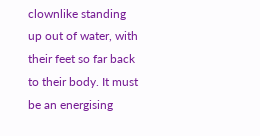clownlike standing up out of water, with their feet so far back to their body. It must be an energising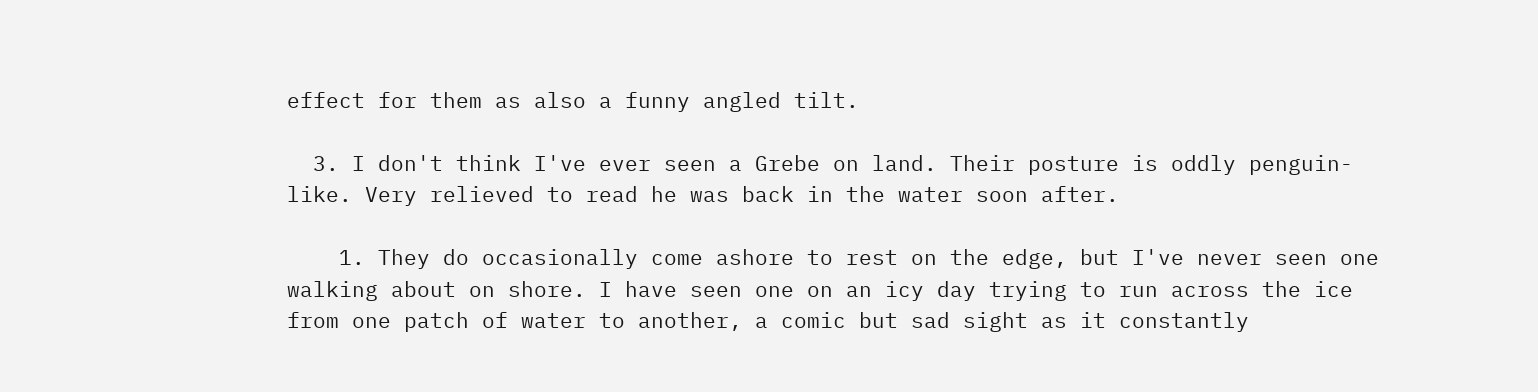effect for them as also a funny angled tilt.

  3. I don't think I've ever seen a Grebe on land. Their posture is oddly penguin-like. Very relieved to read he was back in the water soon after.

    1. They do occasionally come ashore to rest on the edge, but I've never seen one walking about on shore. I have seen one on an icy day trying to run across the ice from one patch of water to another, a comic but sad sight as it constantly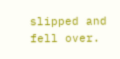slipped and fell over.